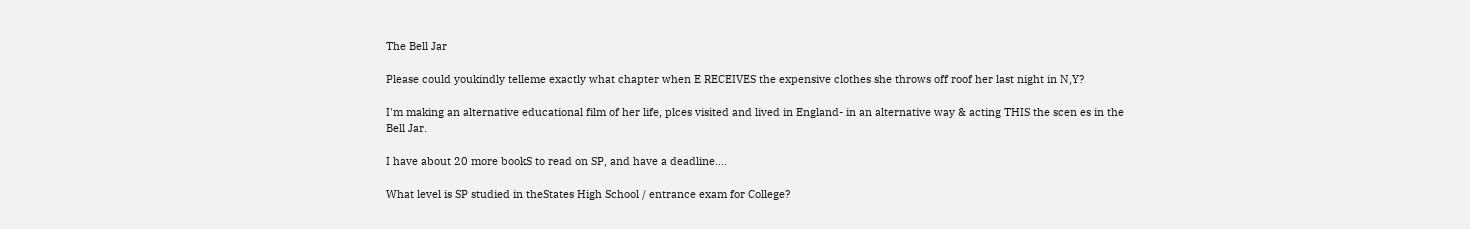The Bell Jar

Please could youkindly telleme exactly what chapter when E RECEIVES the expensive clothes she throws off roof her last night in N,Y?

I'm making an alternative educational film of her life, plces visited and lived in England- in an alternative way & acting THIS the scen es in the Bell Jar.

I have about 20 more bookS to read on SP, and have a deadline....

What level is SP studied in theStates High School / entrance exam for College?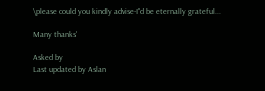\please could you kindly advise-I''d be eternally grateful...

Many thanks'

Asked by
Last updated by Aslan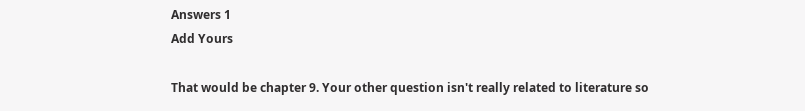Answers 1
Add Yours

That would be chapter 9. Your other question isn't really related to literature so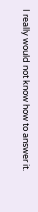I really would not know how to answer it.